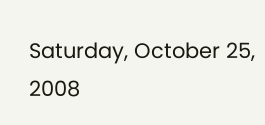Saturday, October 25, 2008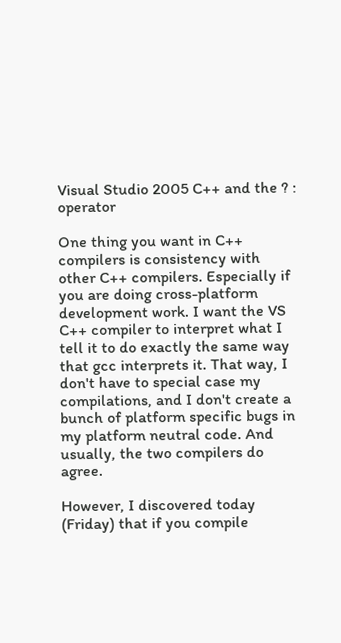Visual Studio 2005 C++ and the ? : operator

One thing you want in C++ compilers is consistency with other C++ compilers. Especially if you are doing cross-platform development work. I want the VS C++ compiler to interpret what I tell it to do exactly the same way that gcc interprets it. That way, I don't have to special case my compilations, and I don't create a bunch of platform specific bugs in my platform neutral code. And usually, the two compilers do agree.

However, I discovered today (Friday) that if you compile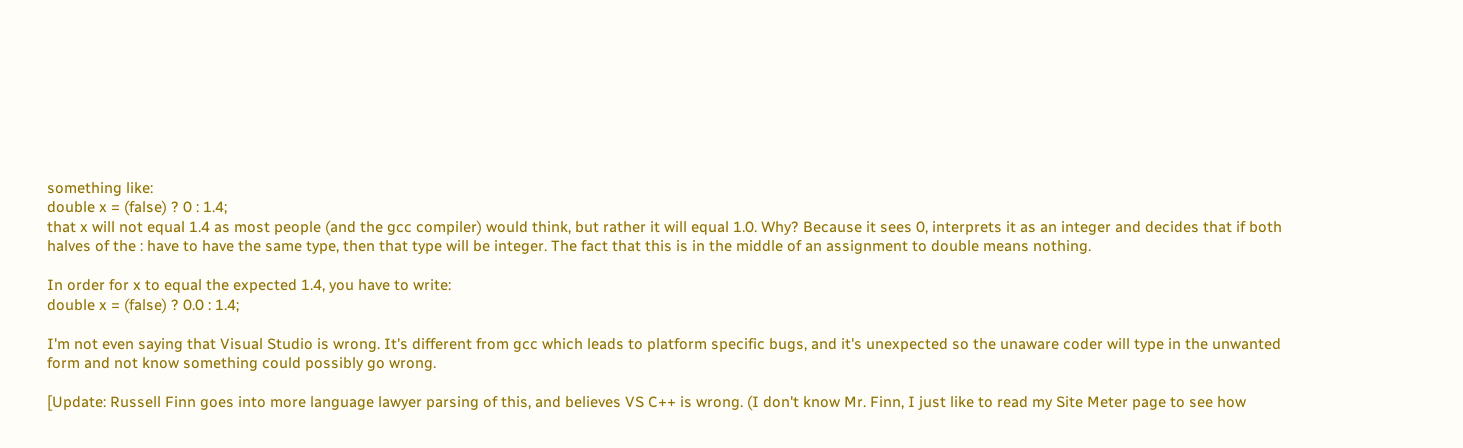something like:
double x = (false) ? 0 : 1.4;
that x will not equal 1.4 as most people (and the gcc compiler) would think, but rather it will equal 1.0. Why? Because it sees 0, interprets it as an integer and decides that if both halves of the : have to have the same type, then that type will be integer. The fact that this is in the middle of an assignment to double means nothing.

In order for x to equal the expected 1.4, you have to write:
double x = (false) ? 0.0 : 1.4;

I'm not even saying that Visual Studio is wrong. It's different from gcc which leads to platform specific bugs, and it's unexpected so the unaware coder will type in the unwanted form and not know something could possibly go wrong.

[Update: Russell Finn goes into more language lawyer parsing of this, and believes VS C++ is wrong. (I don't know Mr. Finn, I just like to read my Site Meter page to see how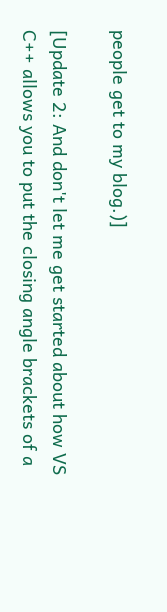people get to my blog.)]

[Update 2: And don't let me get started about how VS C++ allows you to put the closing angle brackets of a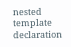nested template declaration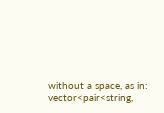without a space, as in:
vector<pair<string,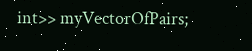int>> myVectorOfPairs;